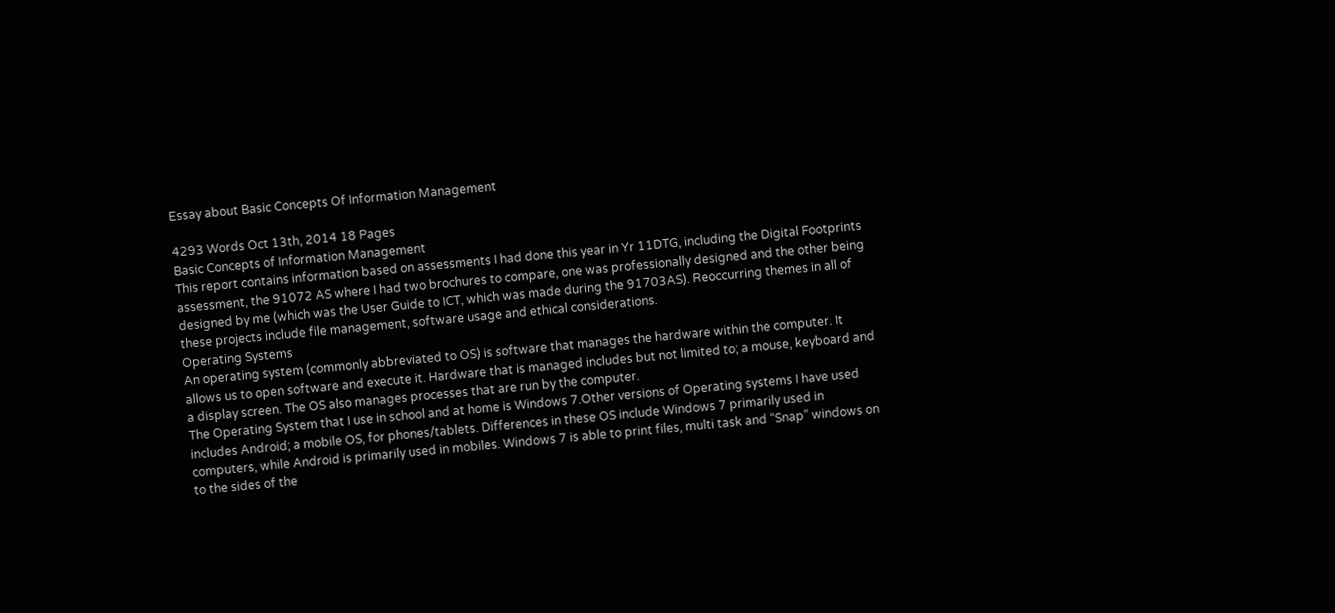Essay about Basic Concepts Of Information Management

4293 Words Oct 13th, 2014 18 Pages
Basic Concepts of Information Management
This report contains information based on assessments I had done this year in Yr 11DTG, including the Digital Footprints assessment, the 91072 AS where I had two brochures to compare, one was professionally designed and the other being designed by me (which was the User Guide to ICT, which was made during the 91703AS). Reoccurring themes in all of these projects include file management, software usage and ethical considerations.
Operating Systems
An operating system (commonly abbreviated to OS) is software that manages the hardware within the computer. It allows us to open software and execute it. Hardware that is managed includes but not limited to; a mouse, keyboard and a display screen. The OS also manages processes that are run by the computer.
The Operating System that I use in school and at home is Windows 7.Other versions of Operating systems I have used includes Android; a mobile OS, for phones/tablets. Differences in these OS include Windows 7 primarily used in computers, while Android is primarily used in mobiles. Windows 7 is able to print files, multi task and “Snap” windows on to the sides of the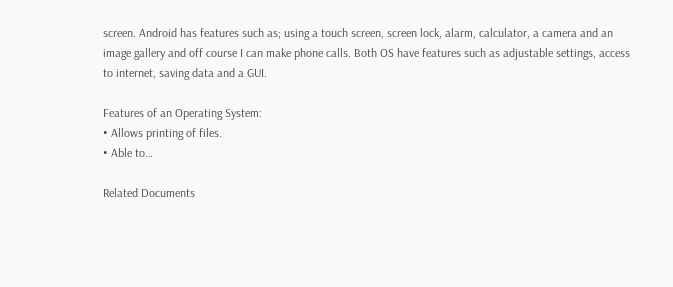screen. Android has features such as; using a touch screen, screen lock, alarm, calculator, a camera and an image gallery and off course I can make phone calls. Both OS have features such as adjustable settings, access to internet, saving data and a GUI.

Features of an Operating System:
• Allows printing of files.
• Able to…

Related Documents